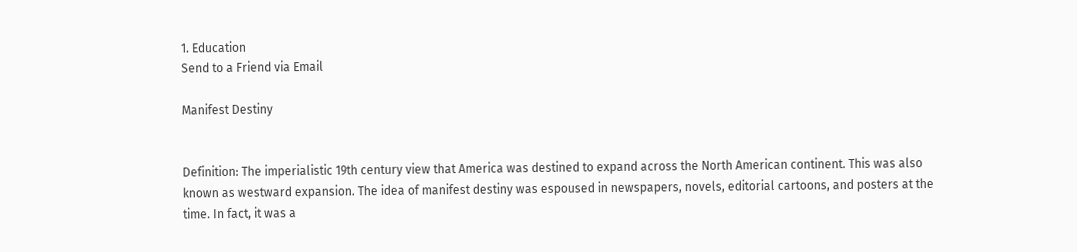1. Education
Send to a Friend via Email

Manifest Destiny


Definition: The imperialistic 19th century view that America was destined to expand across the North American continent. This was also known as westward expansion. The idea of manifest destiny was espoused in newspapers, novels, editorial cartoons, and posters at the time. In fact, it was a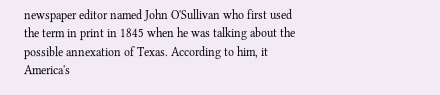newspaper editor named John O'Sullivan who first used the term in print in 1845 when he was talking about the possible annexation of Texas. According to him, it America's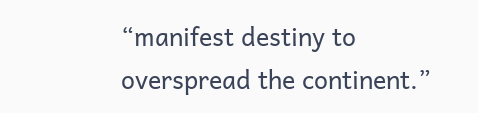“manifest destiny to overspread the continent.”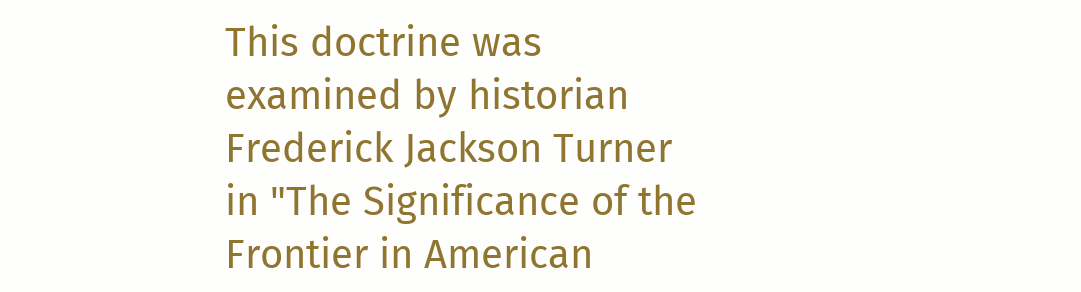This doctrine was examined by historian Frederick Jackson Turner in "The Significance of the Frontier in American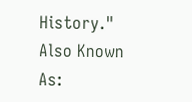History."
Also Known As: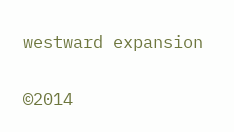westward expansion

©2014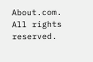About.com. All rights reserved.